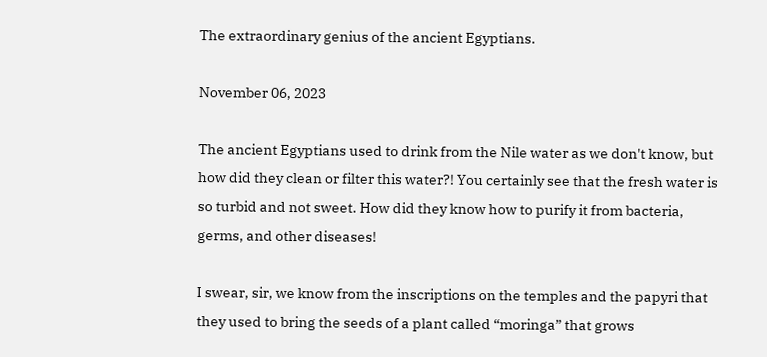The extraordinary genius of the ancient Egyptians.

November 06, 2023

The ancient Egyptians used to drink from the Nile water as we don't know, but how did they clean or filter this water?! You certainly see that the fresh water is so turbid and not sweet. How did they know how to purify it from bacteria, germs, and other diseases!

I swear, sir, we know from the inscriptions on the temples and the papyri that they used to bring the seeds of a plant called “moringa” that grows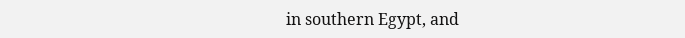in southern Egypt, and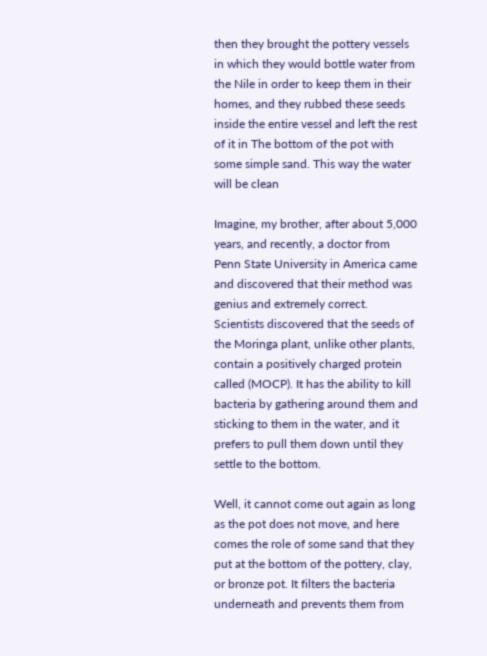then they brought the pottery vessels in which they would bottle water from the Nile in order to keep them in their homes, and they rubbed these seeds inside the entire vessel and left the rest of it in The bottom of the pot with some simple sand. This way the water will be clean

Imagine, my brother, after about 5,000 years, and recently, a doctor from Penn State University in America came and discovered that their method was genius and extremely correct. Scientists discovered that the seeds of the Moringa plant, unlike other plants, contain a positively charged protein called (MOCP). It has the ability to kill bacteria by gathering around them and sticking to them in the water, and it prefers to pull them down until they settle to the bottom.

Well, it cannot come out again as long as the pot does not move, and here comes the role of some sand that they put at the bottom of the pottery, clay, or bronze pot. It filters the bacteria underneath and prevents them from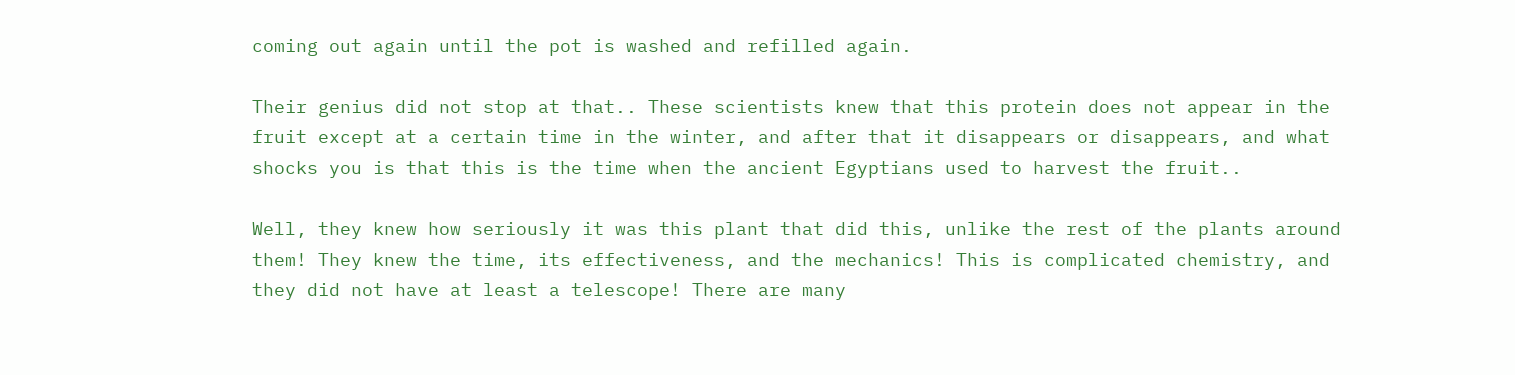coming out again until the pot is washed and refilled again.

Their genius did not stop at that.. These scientists knew that this protein does not appear in the fruit except at a certain time in the winter, and after that it disappears or disappears, and what shocks you is that this is the time when the ancient Egyptians used to harvest the fruit..

Well, they knew how seriously it was this plant that did this, unlike the rest of the plants around them! They knew the time, its effectiveness, and the mechanics! This is complicated chemistry, and they did not have at least a telescope! There are many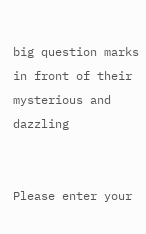big question marks in front of their mysterious and dazzling


Please enter your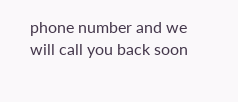phone number and we will call you back soon